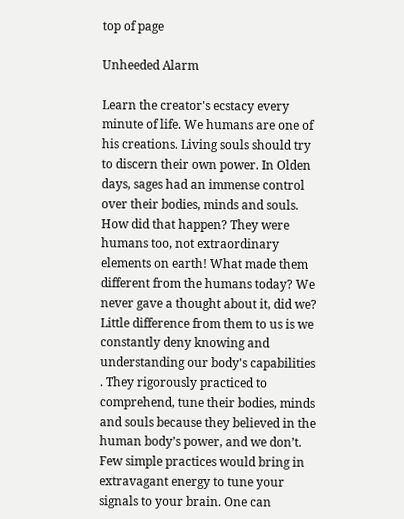top of page

Unheeded Alarm

Learn the creator's ecstacy every minute of life. We humans are one of his creations. Living souls should try to discern their own power. In Olden days, sages had an immense control over their bodies, minds and souls. How did that happen? They were humans too, not extraordinary elements on earth! What made them different from the humans today? We never gave a thought about it, did we? Little difference from them to us is we constantly deny knowing and understanding our body's capabilities . They rigorously practiced to comprehend, tune their bodies, minds and souls because they believed in the human body’s power, and we don’t. Few simple practices would bring in extravagant energy to tune your signals to your brain. One can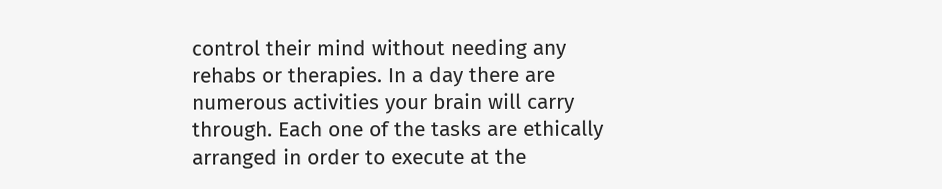control their mind without needing any rehabs or therapies. In a day there are numerous activities your brain will carry through. Each one of the tasks are ethically arranged in order to execute at the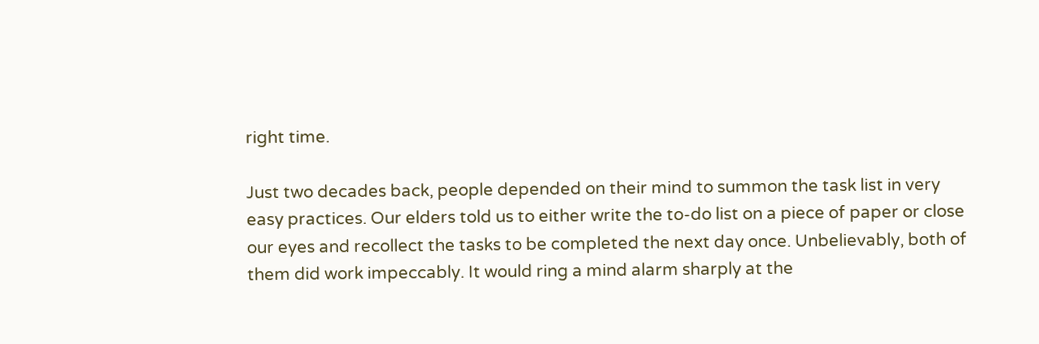right time.

Just two decades back, people depended on their mind to summon the task list in very easy practices. Our elders told us to either write the to-do list on a piece of paper or close our eyes and recollect the tasks to be completed the next day once. Unbelievably, both of them did work impeccably. It would ring a mind alarm sharply at the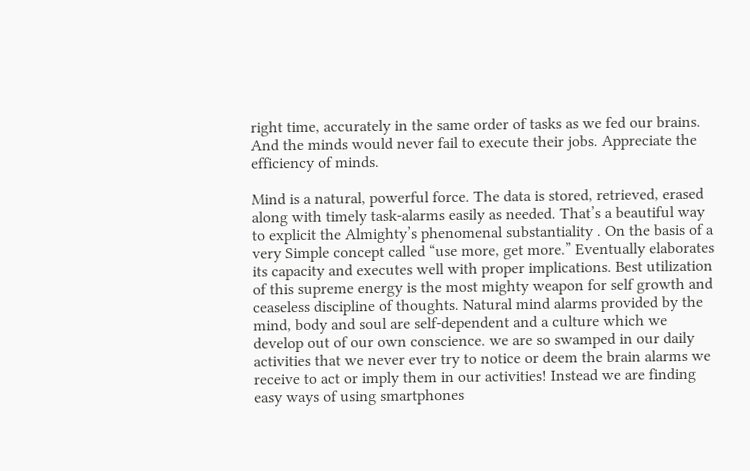right time, accurately in the same order of tasks as we fed our brains. And the minds would never fail to execute their jobs. Appreciate the efficiency of minds.

Mind is a natural, powerful force. The data is stored, retrieved, erased along with timely task-alarms easily as needed. That’s a beautiful way to explicit the Almighty’s phenomenal substantiality . On the basis of a very Simple concept called “use more, get more.” Eventually elaborates its capacity and executes well with proper implications. Best utilization of this supreme energy is the most mighty weapon for self growth and ceaseless discipline of thoughts. Natural mind alarms provided by the mind, body and soul are self-dependent and a culture which we develop out of our own conscience. we are so swamped in our daily activities that we never ever try to notice or deem the brain alarms we receive to act or imply them in our activities! Instead we are finding easy ways of using smartphones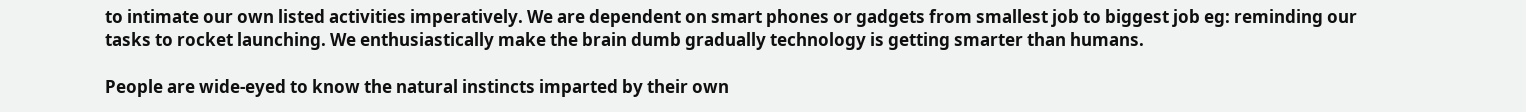to intimate our own listed activities imperatively. We are dependent on smart phones or gadgets from smallest job to biggest job eg: reminding our tasks to rocket launching. We enthusiastically make the brain dumb gradually technology is getting smarter than humans.

People are wide-eyed to know the natural instincts imparted by their own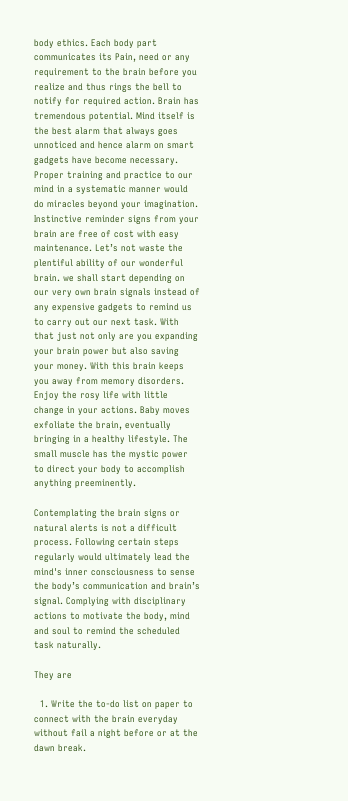body ethics. Each body part communicates its Pain, need or any requirement to the brain before you realize and thus rings the bell to notify for required action. Brain has tremendous potential. Mind itself is the best alarm that always goes unnoticed and hence alarm on smart gadgets have become necessary. Proper training and practice to our mind in a systematic manner would do miracles beyond your imagination. Instinctive reminder signs from your brain are free of cost with easy maintenance. Let’s not waste the plentiful ability of our wonderful brain. we shall start depending on our very own brain signals instead of any expensive gadgets to remind us to carry out our next task. With that just not only are you expanding your brain power but also saving your money. With this brain keeps you away from memory disorders. Enjoy the rosy life with little change in your actions. Baby moves exfoliate the brain, eventually bringing in a healthy lifestyle. The small muscle has the mystic power to direct your body to accomplish anything preeminently.

Contemplating the brain signs or natural alerts is not a difficult process. Following certain steps regularly would ultimately lead the mind's inner consciousness to sense the body’s communication and brain’s signal. Complying with disciplinary actions to motivate the body, mind and soul to remind the scheduled task naturally.

They are

  1. Write the to-do list on paper to connect with the brain everyday without fail a night before or at the dawn break.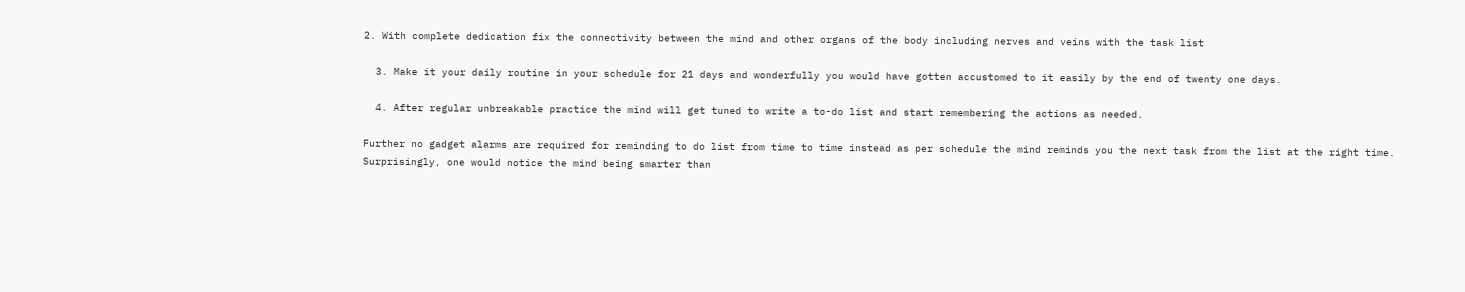2. With complete dedication fix the connectivity between the mind and other organs of the body including nerves and veins with the task list

  3. Make it your daily routine in your schedule for 21 days and wonderfully you would have gotten accustomed to it easily by the end of twenty one days.

  4. After regular unbreakable practice the mind will get tuned to write a to-do list and start remembering the actions as needed.

Further no gadget alarms are required for reminding to do list from time to time instead as per schedule the mind reminds you the next task from the list at the right time. Surprisingly, one would notice the mind being smarter than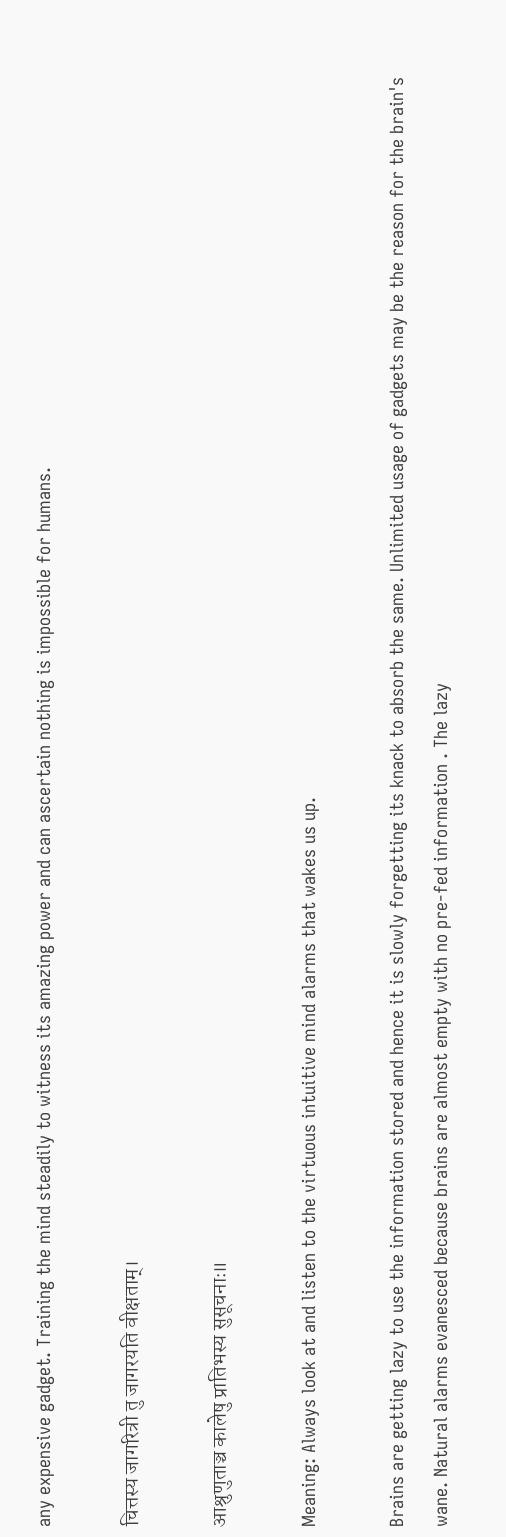any expensive gadget. Training the mind steadily to witness its amazing power and can ascertain nothing is impossible for humans.

चित्तस्य जागरित्री तु जागरयति वीक्षताम्।

आश्रुणुताञ्च कालेषु प्रातिभस्य सुसूचनाः॥

Meaning: Always look at and listen to the virtuous intuitive mind alarms that wakes us up.

Brains are getting lazy to use the information stored and hence it is slowly forgetting its knack to absorb the same. Unlimited usage of gadgets may be the reason for the brain's wane. Natural alarms evanesced because brains are almost empty with no pre-fed information . The lazy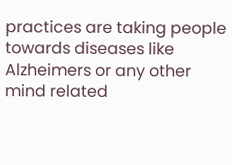practices are taking people towards diseases like Alzheimers or any other mind related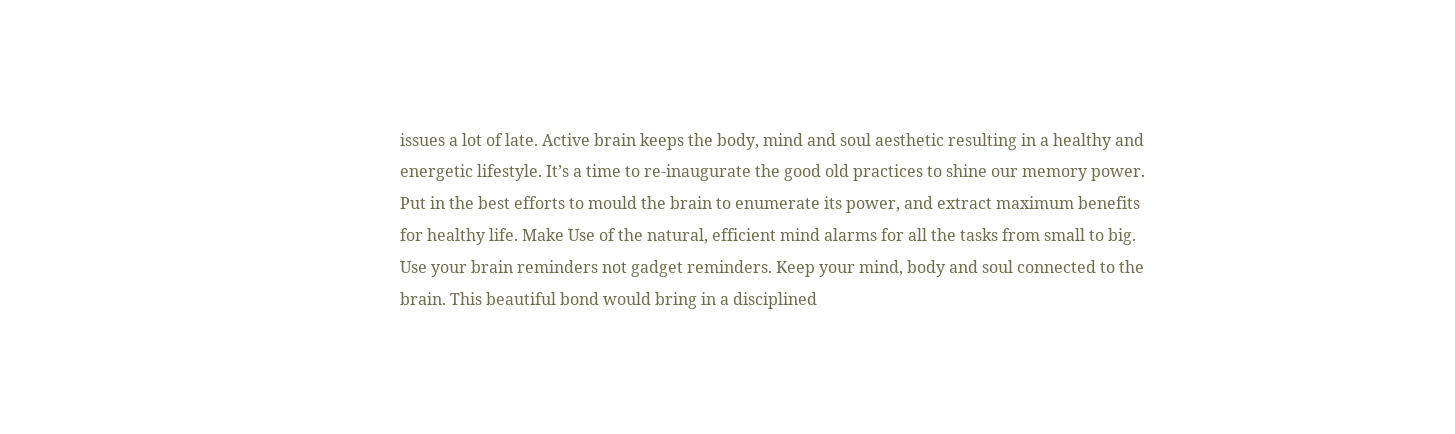issues a lot of late. Active brain keeps the body, mind and soul aesthetic resulting in a healthy and energetic lifestyle. It’s a time to re-inaugurate the good old practices to shine our memory power. Put in the best efforts to mould the brain to enumerate its power, and extract maximum benefits for healthy life. Make Use of the natural, efficient mind alarms for all the tasks from small to big. Use your brain reminders not gadget reminders. Keep your mind, body and soul connected to the brain. This beautiful bond would bring in a disciplined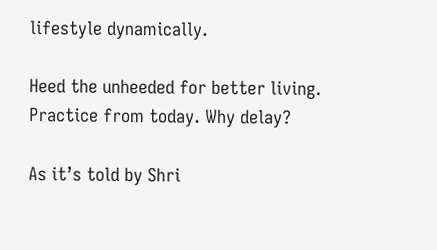lifestyle dynamically.

Heed the unheeded for better living. Practice from today. Why delay?

As it’s told by Shri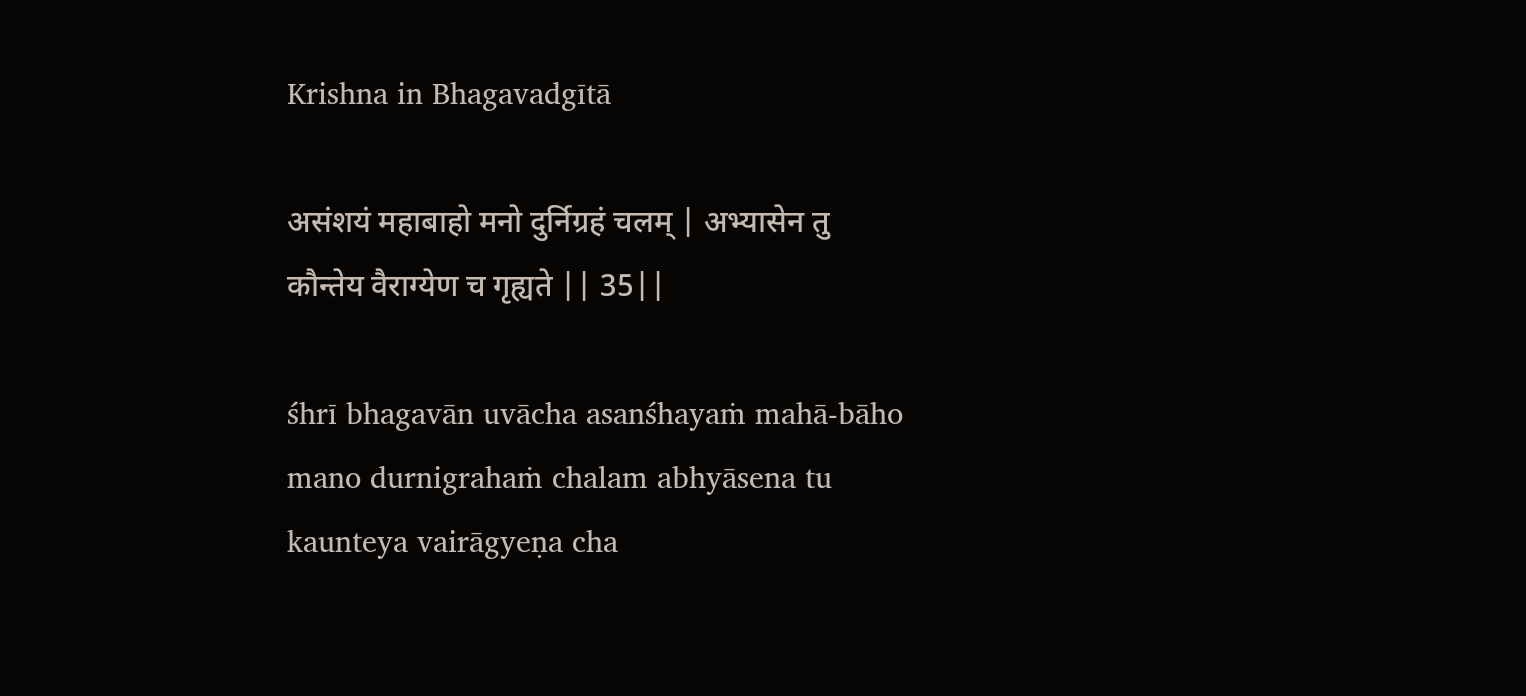Krishna in Bhagavadgītā

असंशयं महाबाहो मनो दुर्निग्रहं चलम् | अभ्यासेन तु कौन्तेय वैराग्येण च गृह्यते || 35||

śhrī bhagavān uvācha asanśhayaṁ mahā-bāho mano durnigrahaṁ chalam abhyāsena tu kaunteya vairāgyeṇa cha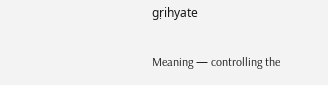gṛihyate

Meaning — controlling the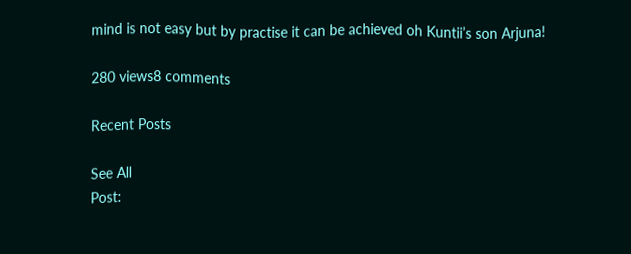mind is not easy but by practise it can be achieved oh Kuntii’s son Arjuna!

280 views8 comments

Recent Posts

See All
Post: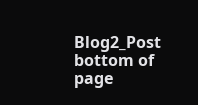Blog2_Post
bottom of page